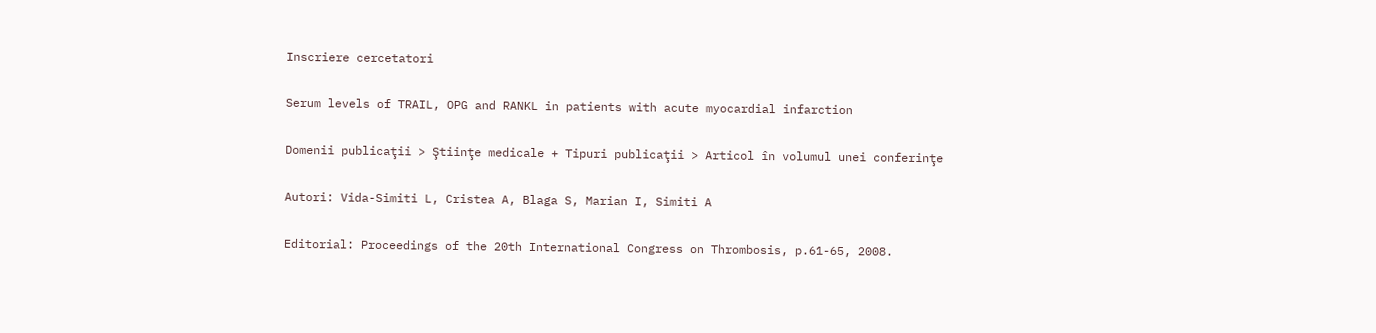Inscriere cercetatori

Serum levels of TRAIL, OPG and RANKL in patients with acute myocardial infarction

Domenii publicaţii > Ştiinţe medicale + Tipuri publicaţii > Articol în volumul unei conferinţe

Autori: Vida-Simiti L, Cristea A, Blaga S, Marian I, Simiti A

Editorial: Proceedings of the 20th International Congress on Thrombosis, p.61-65, 2008.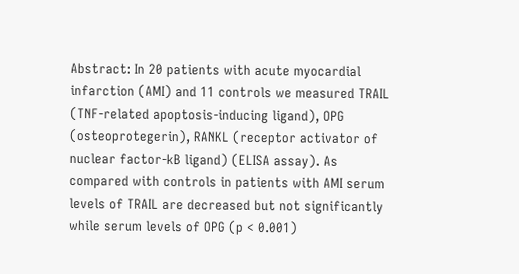Abstract: In 20 patients with acute myocardial infarction (AMI) and 11 controls we measured TRAIL (TNF-related apoptosis-inducing ligand), OPG (osteoprotegerin), RANKL (receptor activator of nuclear factor-kB ligand) (ELISA assay). As compared with controls in patients with AMI serum levels of TRAIL are decreased but not significantly while serum levels of OPG (p < 0.001)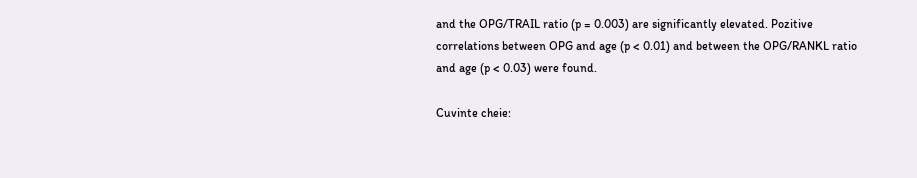and the OPG/TRAIL ratio (p = 0.003) are significantly elevated. Pozitive correlations between OPG and age (p < 0.01) and between the OPG/RANKL ratio and age (p < 0.03) were found.

Cuvinte cheie: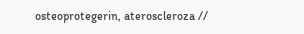osteoprotegerin, ateroscleroza //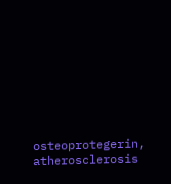osteoprotegerin, atherosclerosis